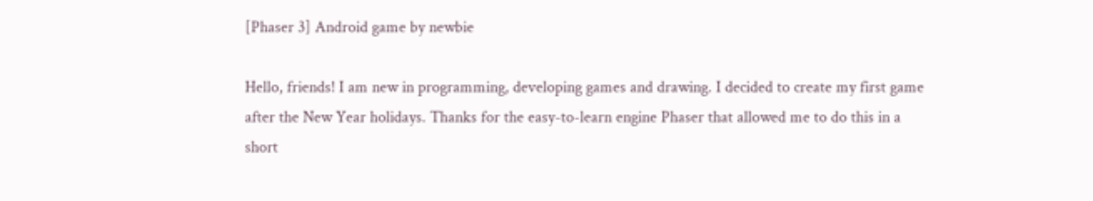[Phaser 3] Android game by newbie

Hello, friends! I am new in programming, developing games and drawing. I decided to create my first game after the New Year holidays. Thanks for the easy-to-learn engine Phaser that allowed me to do this in a short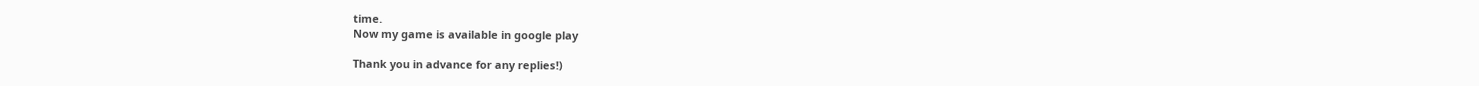time.
Now my game is available in google play

Thank you in advance for any replies!)